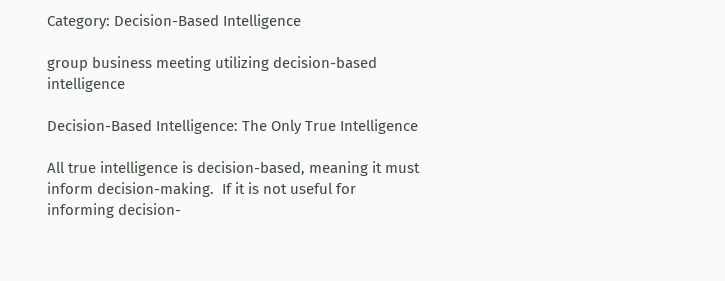Category: Decision-Based Intelligence

group business meeting utilizing decision-based intelligence

Decision-Based Intelligence: The Only True Intelligence

All true intelligence is decision-based, meaning it must inform decision-making.  If it is not useful for informing decision-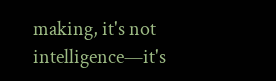making, it's not intelligence—it's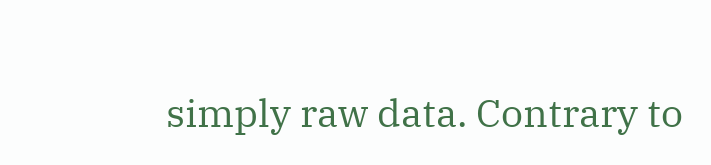simply raw data. Contrary to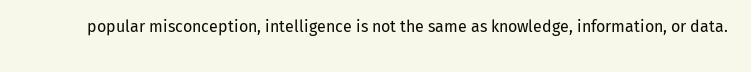popular misconception, intelligence is not the same as knowledge, information, or data.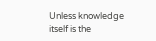Unless knowledge itself is the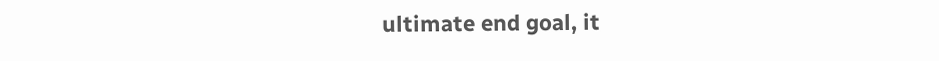ultimate end goal, it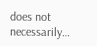does not necessarily…